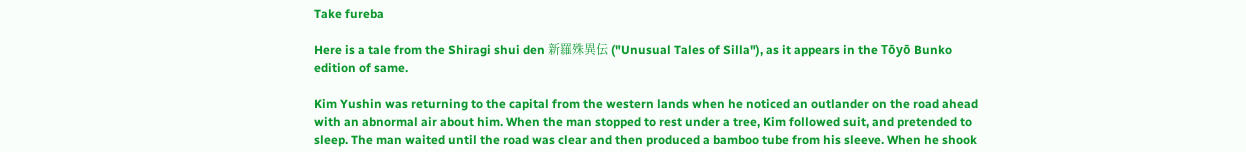Take fureba

Here is a tale from the Shiragi shui den 新羅殊異伝 ("Unusual Tales of Silla"), as it appears in the Tōyō Bunko edition of same.

Kim Yushin was returning to the capital from the western lands when he noticed an outlander on the road ahead with an abnormal air about him. When the man stopped to rest under a tree, Kim followed suit, and pretended to sleep. The man waited until the road was clear and then produced a bamboo tube from his sleeve. When he shook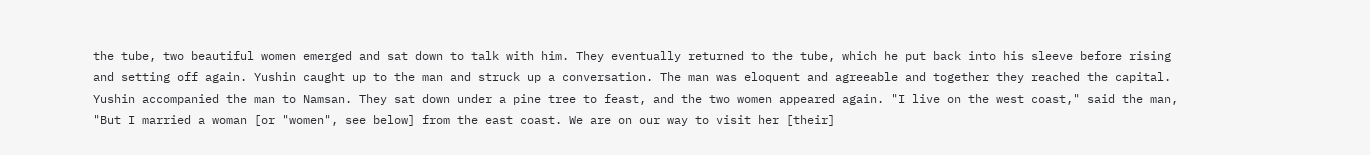the tube, two beautiful women emerged and sat down to talk with him. They eventually returned to the tube, which he put back into his sleeve before rising and setting off again. Yushin caught up to the man and struck up a conversation. The man was eloquent and agreeable and together they reached the capital. Yushin accompanied the man to Namsan. They sat down under a pine tree to feast, and the two women appeared again. "I live on the west coast," said the man, "But I married a woman [or "women", see below] from the east coast. We are on our way to visit her [their]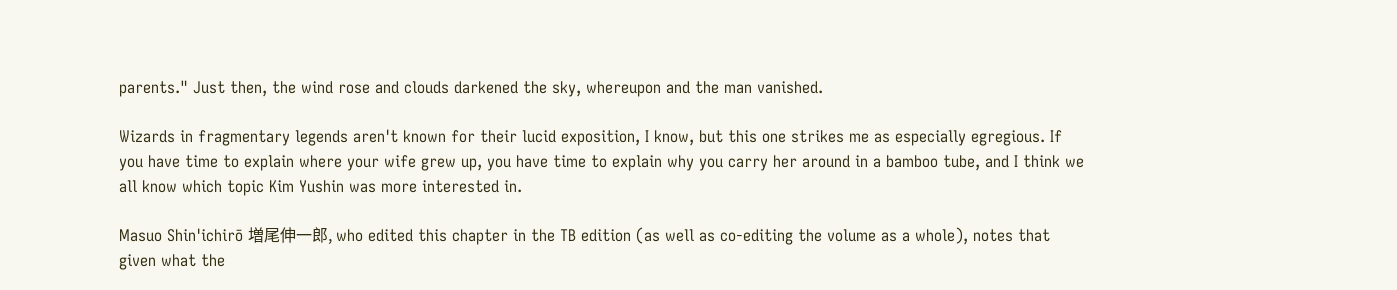parents." Just then, the wind rose and clouds darkened the sky, whereupon and the man vanished.

Wizards in fragmentary legends aren't known for their lucid exposition, I know, but this one strikes me as especially egregious. If you have time to explain where your wife grew up, you have time to explain why you carry her around in a bamboo tube, and I think we all know which topic Kim Yushin was more interested in.

Masuo Shin'ichirō 増尾伸一郎, who edited this chapter in the TB edition (as well as co-editing the volume as a whole), notes that given what the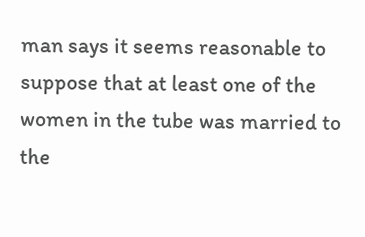man says it seems reasonable to suppose that at least one of the women in the tube was married to the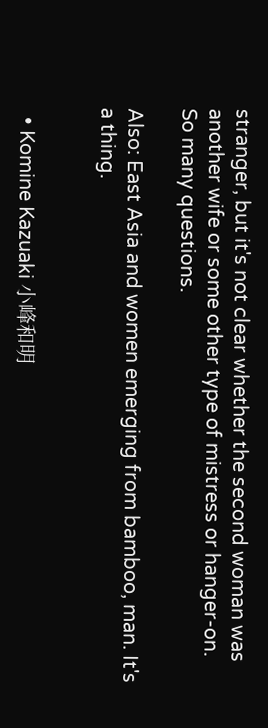stranger, but it's not clear whether the second woman was another wife or some other type of mistress or hanger-on. So many questions.

Also: East Asia and women emerging from bamboo, man. It's a thing.


  • Komine Kazuaki 小峰和明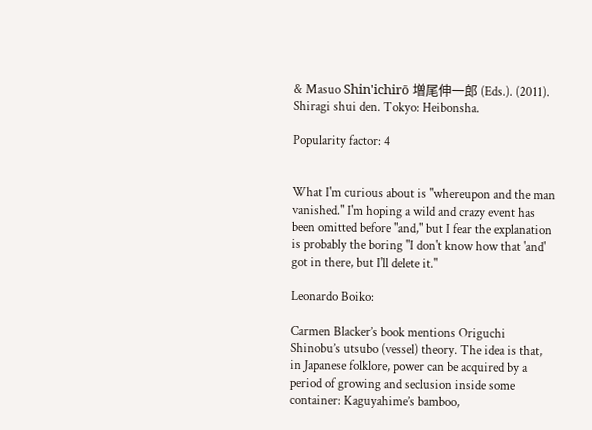& Masuo Shin'ichirō 増尾伸一郎 (Eds.). (2011). Shiragi shui den. Tokyo: Heibonsha.

Popularity factor: 4


What I'm curious about is "whereupon and the man vanished." I'm hoping a wild and crazy event has been omitted before "and," but I fear the explanation is probably the boring "I don't know how that 'and' got in there, but I'll delete it."

Leonardo Boiko:

Carmen Blacker’s book mentions Origuchi Shinobu’s utsubo (vessel) theory. The idea is that, in Japanese folklore, power can be acquired by a period of growing and seclusion inside some container: Kaguyahime’s bamboo,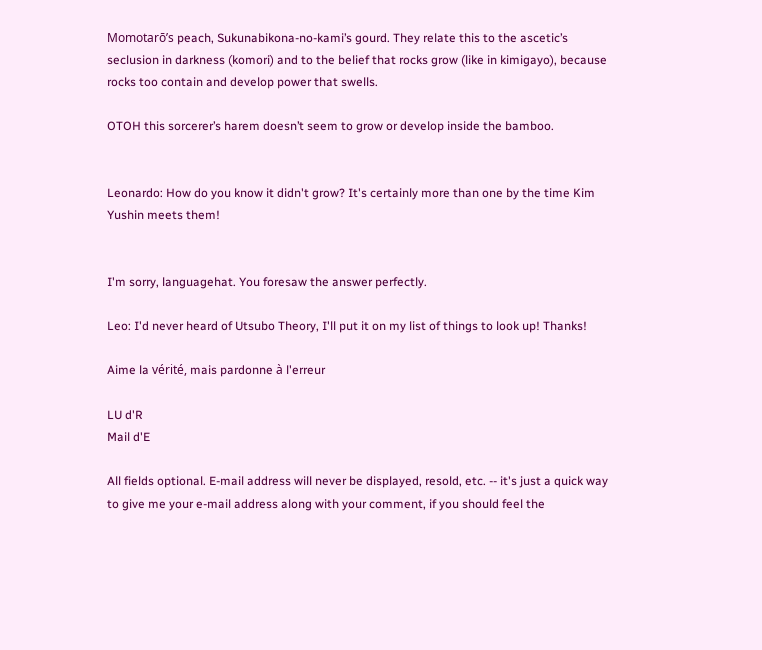Momotarō’s peach, Sukunabikona-no-kami’s gourd. They relate this to the ascetic’s seclusion in darkness (komori) and to the belief that rocks grow (like in kimigayo), because rocks too contain and develop power that swells.

OTOH this sorcerer’s harem doesn’t seem to grow or develop inside the bamboo.


Leonardo: How do you know it didn't grow? It's certainly more than one by the time Kim Yushin meets them!


I'm sorry, languagehat. You foresaw the answer perfectly.

Leo: I'd never heard of Utsubo Theory, I'll put it on my list of things to look up! Thanks!

Aime la vérité, mais pardonne à l'erreur

LU d'R
Mail d'E

All fields optional. E-mail address will never be displayed, resold, etc. -- it's just a quick way to give me your e-mail address along with your comment, if you should feel the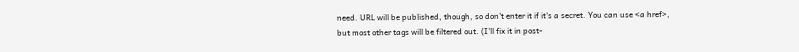need. URL will be published, though, so don't enter it if it's a secret. You can use <a href>, but most other tags will be filtered out. (I'll fix it in post-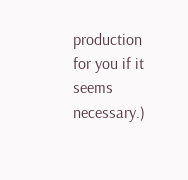production for you if it seems necessary.)